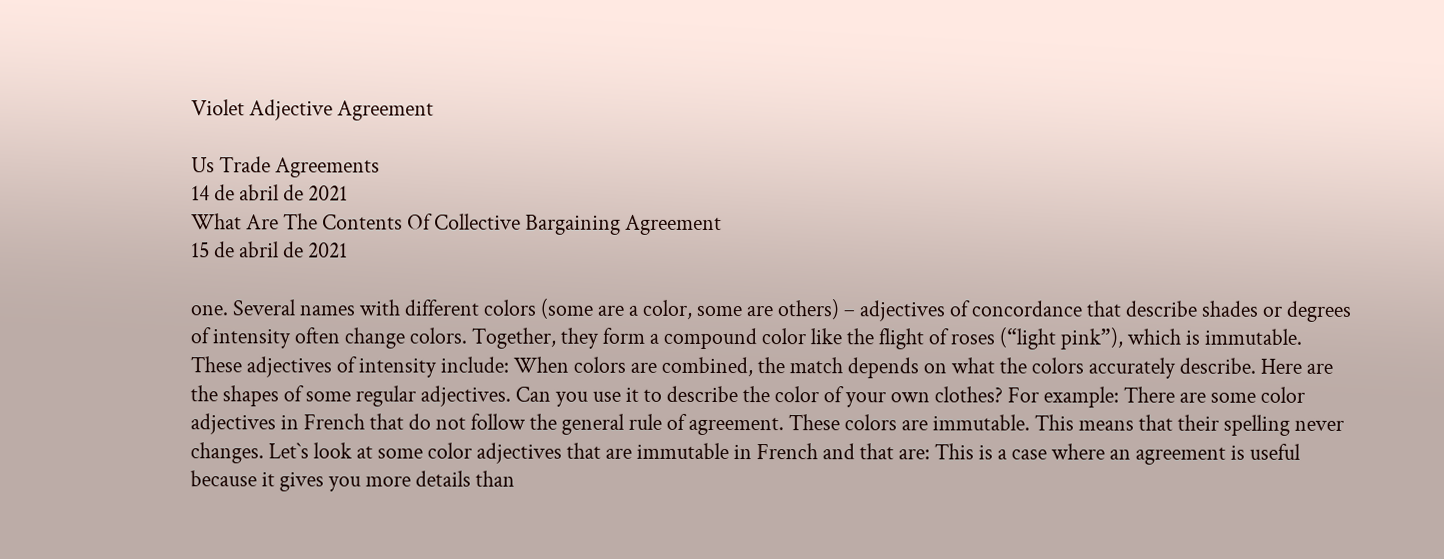Violet Adjective Agreement

Us Trade Agreements
14 de abril de 2021
What Are The Contents Of Collective Bargaining Agreement
15 de abril de 2021

one. Several names with different colors (some are a color, some are others) – adjectives of concordance that describe shades or degrees of intensity often change colors. Together, they form a compound color like the flight of roses (“light pink”), which is immutable. These adjectives of intensity include: When colors are combined, the match depends on what the colors accurately describe. Here are the shapes of some regular adjectives. Can you use it to describe the color of your own clothes? For example: There are some color adjectives in French that do not follow the general rule of agreement. These colors are immutable. This means that their spelling never changes. Let`s look at some color adjectives that are immutable in French and that are: This is a case where an agreement is useful because it gives you more details than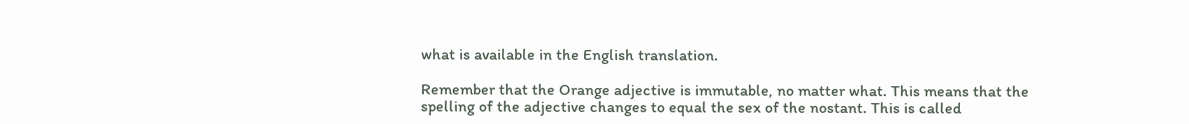what is available in the English translation.

Remember that the Orange adjective is immutable, no matter what. This means that the spelling of the adjective changes to equal the sex of the nostant. This is called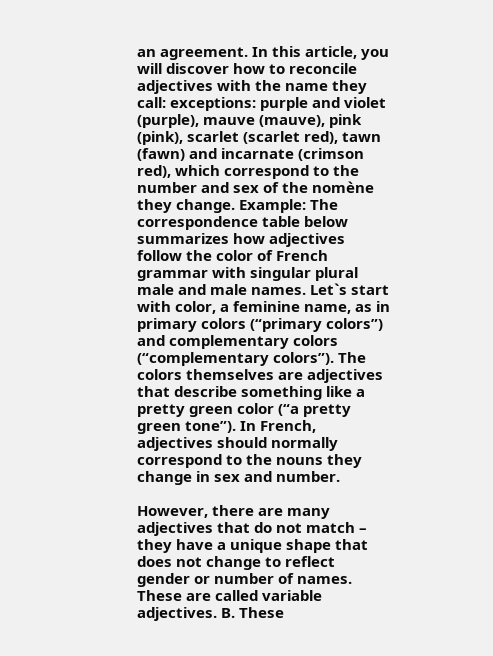an agreement. In this article, you will discover how to reconcile adjectives with the name they call: exceptions: purple and violet (purple), mauve (mauve), pink (pink), scarlet (scarlet red), tawn (fawn) and incarnate (crimson red), which correspond to the number and sex of the nomène they change. Example: The correspondence table below summarizes how adjectives follow the color of French grammar with singular plural male and male names. Let`s start with color, a feminine name, as in primary colors (“primary colors”) and complementary colors (“complementary colors”). The colors themselves are adjectives that describe something like a pretty green color (“a pretty green tone”). In French, adjectives should normally correspond to the nouns they change in sex and number.

However, there are many adjectives that do not match – they have a unique shape that does not change to reflect gender or number of names. These are called variable adjectives. B. These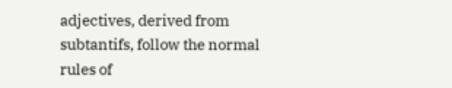adjectives, derived from subtantifs, follow the normal rules of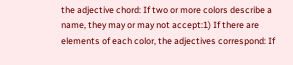the adjective chord: If two or more colors describe a name, they may or may not accept:1) If there are elements of each color, the adjectives correspond: If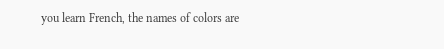you learn French, the names of colors are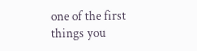one of the first things you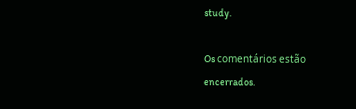study.

Os comentários estão encerrados.